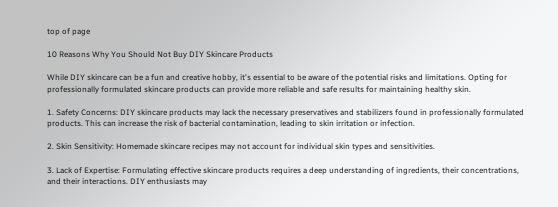top of page

10 Reasons Why You Should Not Buy DIY Skincare Products

While DIY skincare can be a fun and creative hobby, it's essential to be aware of the potential risks and limitations. Opting for professionally formulated skincare products can provide more reliable and safe results for maintaining healthy skin.

1. Safety Concerns: DIY skincare products may lack the necessary preservatives and stabilizers found in professionally formulated products. This can increase the risk of bacterial contamination, leading to skin irritation or infection.

2. Skin Sensitivity: Homemade skincare recipes may not account for individual skin types and sensitivities.

3. Lack of Expertise: Formulating effective skincare products requires a deep understanding of ingredients, their concentrations, and their interactions. DIY enthusiasts may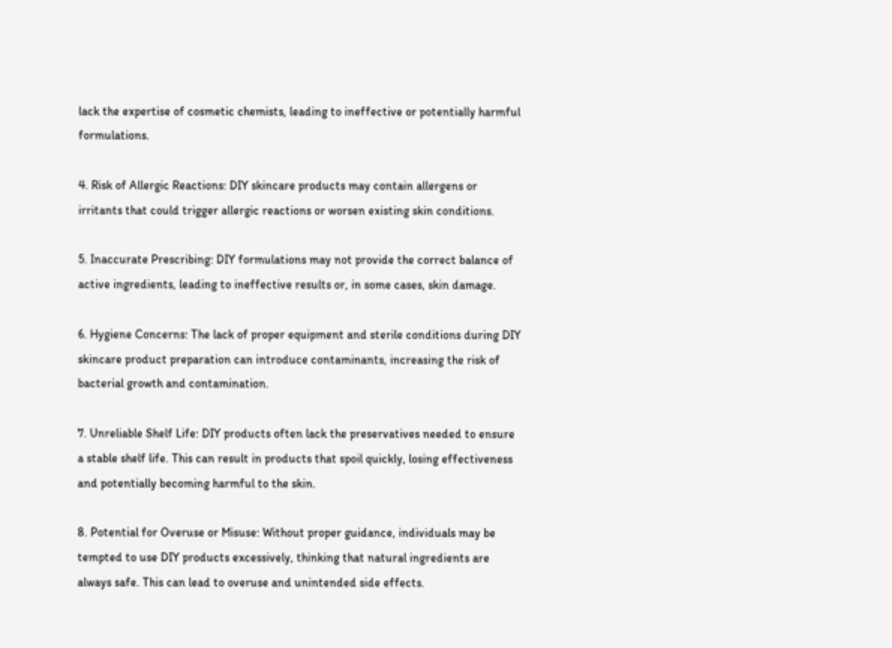lack the expertise of cosmetic chemists, leading to ineffective or potentially harmful formulations.

4. Risk of Allergic Reactions: DIY skincare products may contain allergens or irritants that could trigger allergic reactions or worsen existing skin conditions.

5. Inaccurate Prescribing: DIY formulations may not provide the correct balance of active ingredients, leading to ineffective results or, in some cases, skin damage.

6. Hygiene Concerns: The lack of proper equipment and sterile conditions during DIY skincare product preparation can introduce contaminants, increasing the risk of bacterial growth and contamination.

7. Unreliable Shelf Life: DIY products often lack the preservatives needed to ensure a stable shelf life. This can result in products that spoil quickly, losing effectiveness and potentially becoming harmful to the skin.

8. Potential for Overuse or Misuse: Without proper guidance, individuals may be tempted to use DIY products excessively, thinking that natural ingredients are always safe. This can lead to overuse and unintended side effects.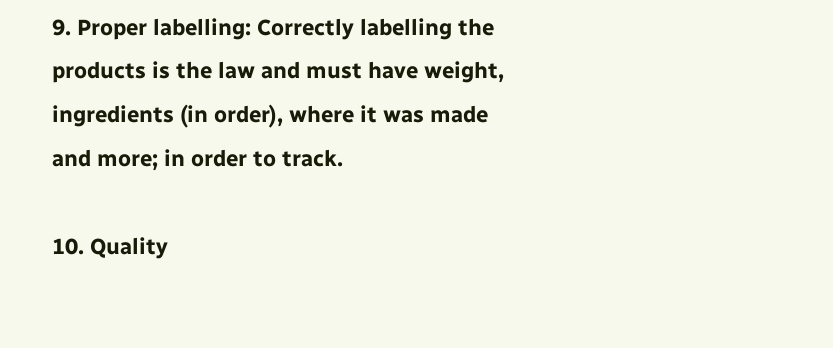9. Proper labelling: Correctly labelling the products is the law and must have weight, ingredients (in order), where it was made and more; in order to track.

10. Quality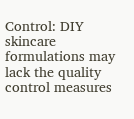Control: DIY skincare formulations may lack the quality control measures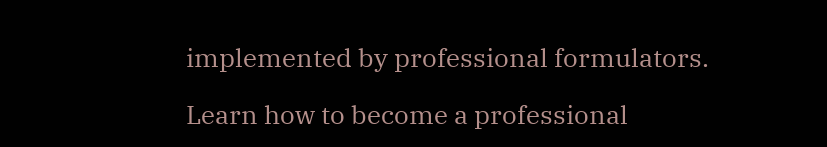implemented by professional formulators.

Learn how to become a professional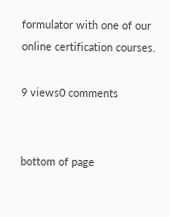formulator with one of our online certification courses.

9 views0 comments


bottom of page